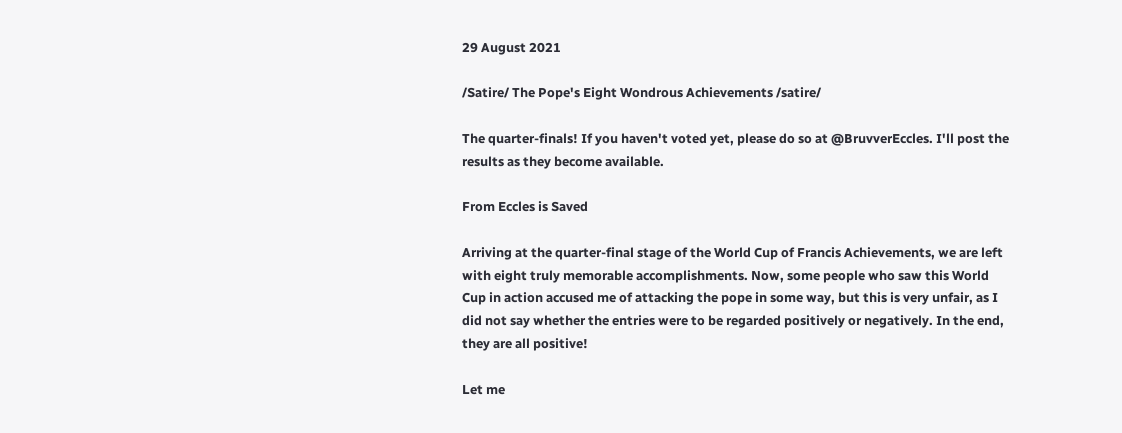29 August 2021

/Satire/ The Pope's Eight Wondrous Achievements /satire/

The quarter-finals! If you haven't voted yet, please do so at @BruvverEccles. I'll post the results as they become available.

From Eccles is Saved

Arriving at the quarter-final stage of the World Cup of Francis Achievements, we are left with eight truly memorable accomplishments. Now, some people who saw this World Cup in action accused me of attacking the pope in some way, but this is very unfair, as I did not say whether the entries were to be regarded positively or negatively. In the end, they are all positive!

Let me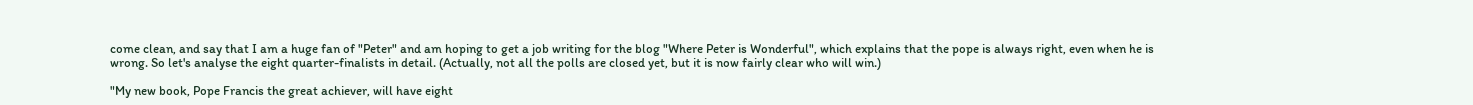come clean, and say that I am a huge fan of "Peter" and am hoping to get a job writing for the blog "Where Peter is Wonderful", which explains that the pope is always right, even when he is wrong. So let's analyse the eight quarter-finalists in detail. (Actually, not all the polls are closed yet, but it is now fairly clear who will win.)

"My new book, Pope Francis the great achiever, will have eight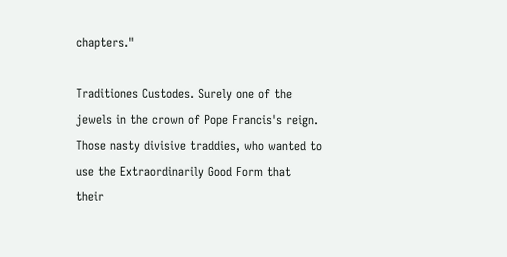chapters."

Traditiones Custodes. Surely one of the jewels in the crown of Pope Francis's reign. Those nasty divisive traddies, who wanted to use the Extraordinarily Good Form that their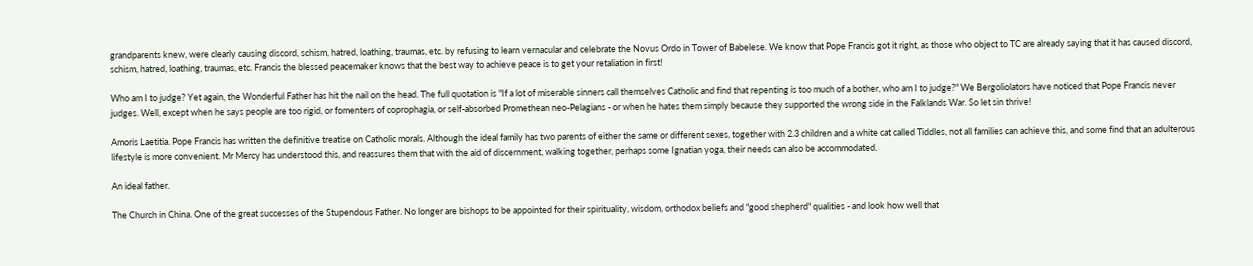grandparents knew, were clearly causing discord, schism, hatred, loathing, traumas, etc. by refusing to learn vernacular and celebrate the Novus Ordo in Tower of Babelese. We know that Pope Francis got it right, as those who object to TC are already saying that it has caused discord, schism, hatred, loathing, traumas, etc. Francis the blessed peacemaker knows that the best way to achieve peace is to get your retaliation in first!

Who am I to judge? Yet again, the Wonderful Father has hit the nail on the head. The full quotation is "If a lot of miserable sinners call themselves Catholic and find that repenting is too much of a bother, who am I to judge?" We Bergoliolators have noticed that Pope Francis never judges. Well, except when he says people are too rigid, or fomenters of coprophagia, or self-absorbed Promethean neo-Pelagians - or when he hates them simply because they supported the wrong side in the Falklands War. So let sin thrive!

Amoris Laetitia. Pope Francis has written the definitive treatise on Catholic morals. Although the ideal family has two parents of either the same or different sexes, together with 2.3 children and a white cat called Tiddles, not all families can achieve this, and some find that an adulterous lifestyle is more convenient. Mr Mercy has understood this, and reassures them that with the aid of discernment, walking together, perhaps some Ignatian yoga, their needs can also be accommodated.

An ideal father.

The Church in China. One of the great successes of the Stupendous Father. No longer are bishops to be appointed for their spirituality, wisdom, orthodox beliefs and "good shepherd" qualities - and look how well that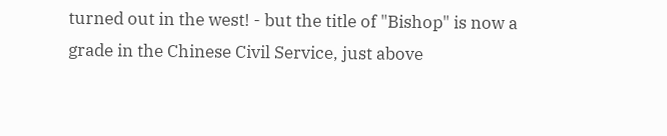turned out in the west! - but the title of "Bishop" is now a grade in the Chinese Civil Service, just above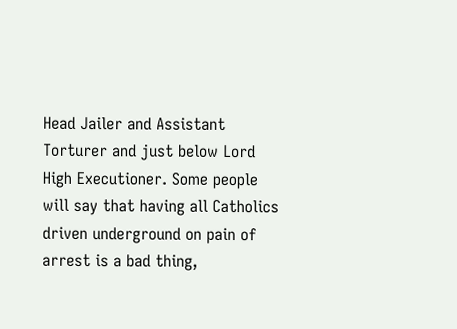Head Jailer and Assistant Torturer and just below Lord High Executioner. Some people will say that having all Catholics driven underground on pain of arrest is a bad thing,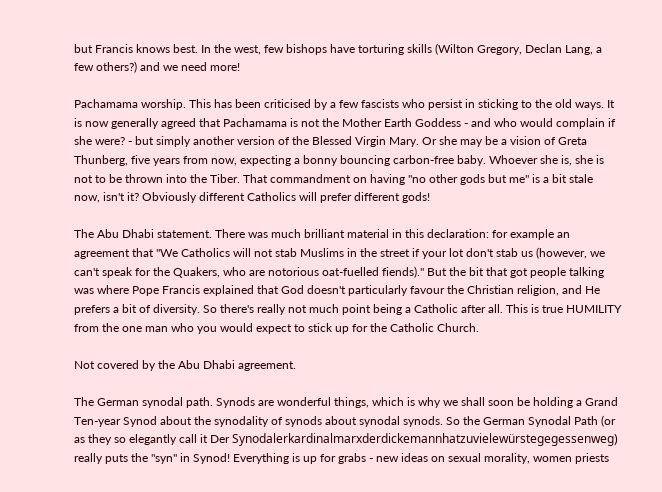but Francis knows best. In the west, few bishops have torturing skills (Wilton Gregory, Declan Lang, a few others?) and we need more!

Pachamama worship. This has been criticised by a few fascists who persist in sticking to the old ways. It is now generally agreed that Pachamama is not the Mother Earth Goddess - and who would complain if she were? - but simply another version of the Blessed Virgin Mary. Or she may be a vision of Greta Thunberg, five years from now, expecting a bonny bouncing carbon-free baby. Whoever she is, she is not to be thrown into the Tiber. That commandment on having "no other gods but me" is a bit stale now, isn't it? Obviously different Catholics will prefer different gods!

The Abu Dhabi statement. There was much brilliant material in this declaration: for example an agreement that "We Catholics will not stab Muslims in the street if your lot don't stab us (however, we can't speak for the Quakers, who are notorious oat-fuelled fiends)." But the bit that got people talking was where Pope Francis explained that God doesn't particularly favour the Christian religion, and He prefers a bit of diversity. So there's really not much point being a Catholic after all. This is true HUMILITY from the one man who you would expect to stick up for the Catholic Church.

Not covered by the Abu Dhabi agreement.

The German synodal path. Synods are wonderful things, which is why we shall soon be holding a Grand Ten-year Synod about the synodality of synods about synodal synods. So the German Synodal Path (or as they so elegantly call it Der Synodalerkardinalmarxderdickemannhatzuvielewürstegegessenweg) really puts the "syn" in Synod! Everything is up for grabs - new ideas on sexual morality, women priests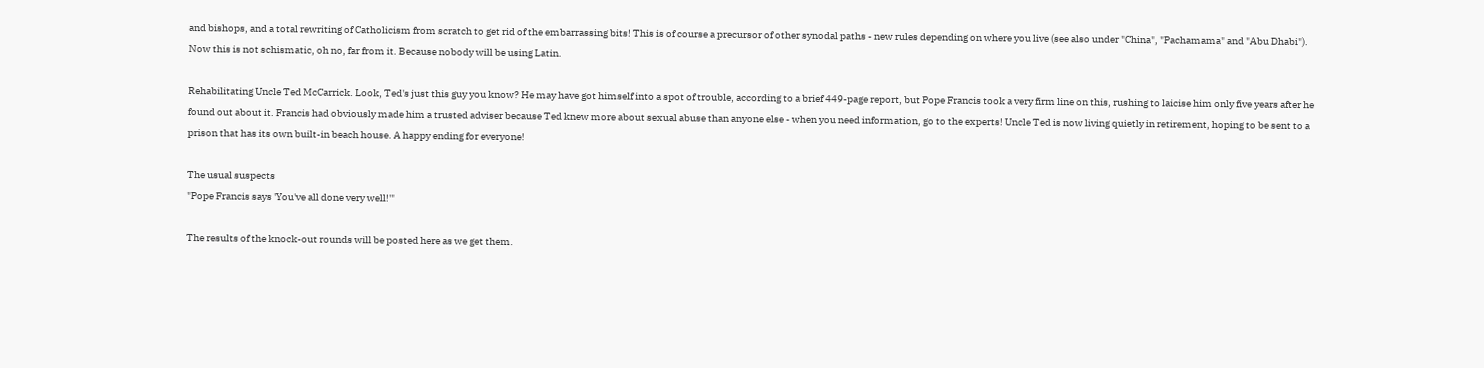and bishops, and a total rewriting of Catholicism from scratch to get rid of the embarrassing bits! This is of course a precursor of other synodal paths - new rules depending on where you live (see also under "China", "Pachamama" and "Abu Dhabi"). Now this is not schismatic, oh no, far from it. Because nobody will be using Latin.

Rehabilitating Uncle Ted McCarrick. Look, Ted's just this guy you know? He may have got himself into a spot of trouble, according to a brief 449-page report, but Pope Francis took a very firm line on this, rushing to laicise him only five years after he found out about it. Francis had obviously made him a trusted adviser because Ted knew more about sexual abuse than anyone else - when you need information, go to the experts! Uncle Ted is now living quietly in retirement, hoping to be sent to a prison that has its own built-in beach house. A happy ending for everyone!

The usual suspects
"Pope Francis says 'You've all done very well!'"

The results of the knock-out rounds will be posted here as we get them.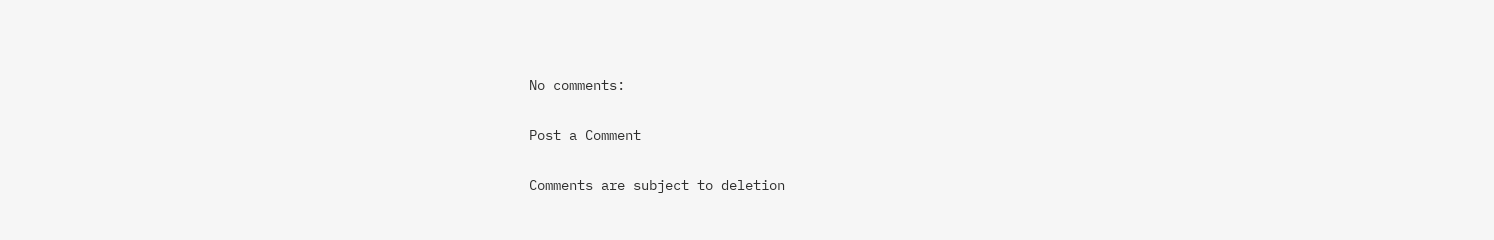No comments:

Post a Comment

Comments are subject to deletion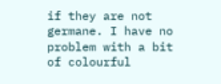if they are not germane. I have no problem with a bit of colourful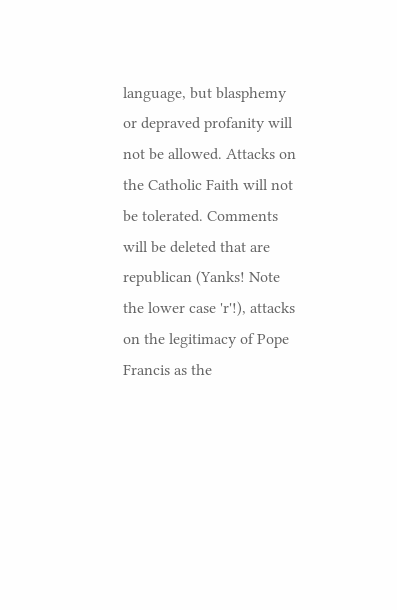language, but blasphemy or depraved profanity will not be allowed. Attacks on the Catholic Faith will not be tolerated. Comments will be deleted that are republican (Yanks! Note the lower case 'r'!), attacks on the legitimacy of Pope Francis as the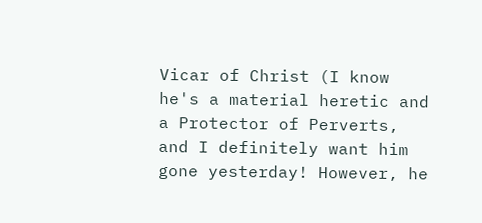Vicar of Christ (I know he's a material heretic and a Protector of Perverts, and I definitely want him gone yesterday! However, he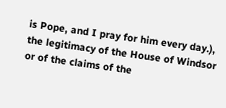is Pope, and I pray for him every day.), the legitimacy of the House of Windsor or of the claims of the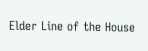Elder Line of the House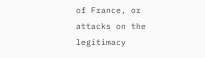of France, or attacks on the legitimacy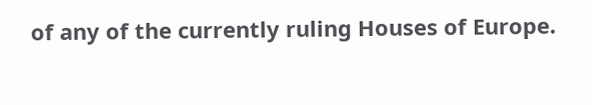of any of the currently ruling Houses of Europe.